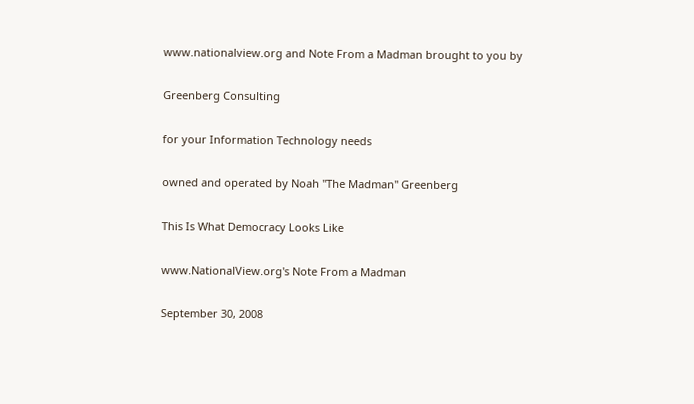www.nationalview.org and Note From a Madman brought to you by

Greenberg Consulting

for your Information Technology needs

owned and operated by Noah "The Madman" Greenberg

This Is What Democracy Looks Like

www.NationalView.org's Note From a Madman

September 30, 2008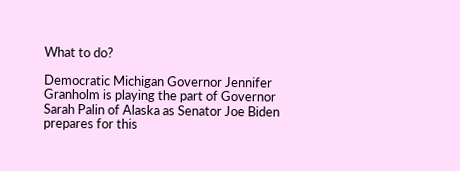What to do?

Democratic Michigan Governor Jennifer Granholm is playing the part of Governor Sarah Palin of Alaska as Senator Joe Biden prepares for this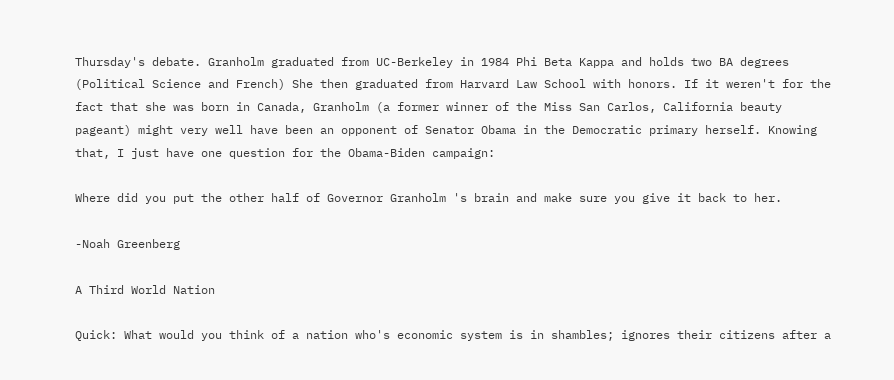Thursday's debate. Granholm graduated from UC-Berkeley in 1984 Phi Beta Kappa and holds two BA degrees (Political Science and French) She then graduated from Harvard Law School with honors. If it weren't for the fact that she was born in Canada, Granholm (a former winner of the Miss San Carlos, California beauty pageant) might very well have been an opponent of Senator Obama in the Democratic primary herself. Knowing that, I just have one question for the Obama-Biden campaign:

Where did you put the other half of Governor Granholm 's brain and make sure you give it back to her.

-Noah Greenberg

A Third World Nation

Quick: What would you think of a nation who's economic system is in shambles; ignores their citizens after a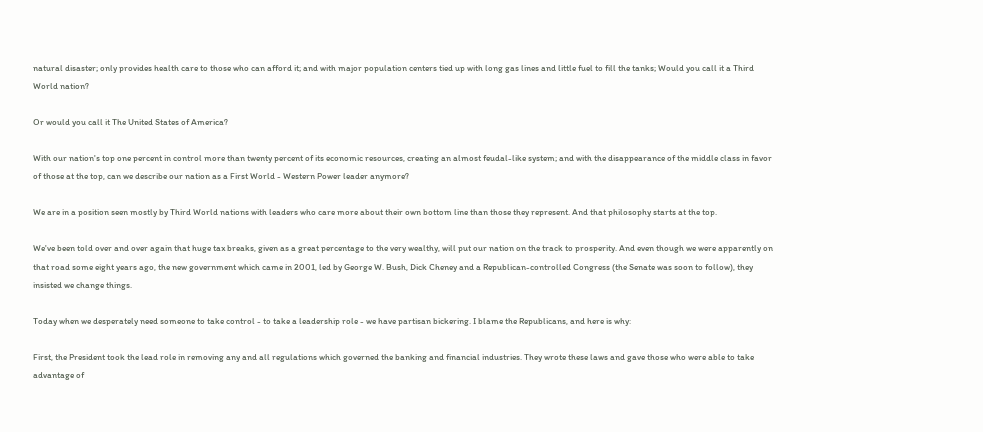natural disaster; only provides health care to those who can afford it; and with major population centers tied up with long gas lines and little fuel to fill the tanks; Would you call it a Third World nation?

Or would you call it The United States of America?

With our nation's top one percent in control more than twenty percent of its economic resources, creating an almost feudal-like system; and with the disappearance of the middle class in favor of those at the top, can we describe our nation as a First World - Western Power leader anymore?

We are in a position seen mostly by Third World nations with leaders who care more about their own bottom line than those they represent. And that philosophy starts at the top.

We've been told over and over again that huge tax breaks, given as a great percentage to the very wealthy, will put our nation on the track to prosperity. And even though we were apparently on that road some eight years ago, the new government which came in 2001, led by George W. Bush, Dick Cheney and a Republican-controlled Congress (the Senate was soon to follow), they insisted we change things.

Today when we desperately need someone to take control - to take a leadership role - we have partisan bickering. I blame the Republicans, and here is why:

First, the President took the lead role in removing any and all regulations which governed the banking and financial industries. They wrote these laws and gave those who were able to take advantage of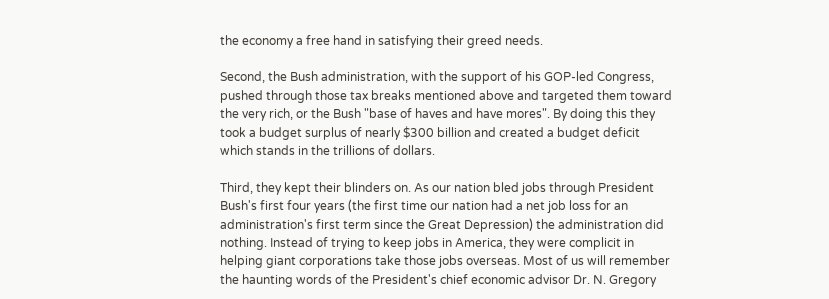the economy a free hand in satisfying their greed needs.

Second, the Bush administration, with the support of his GOP-led Congress, pushed through those tax breaks mentioned above and targeted them toward the very rich, or the Bush "base of haves and have mores". By doing this they took a budget surplus of nearly $300 billion and created a budget deficit which stands in the trillions of dollars.

Third, they kept their blinders on. As our nation bled jobs through President Bush's first four years (the first time our nation had a net job loss for an administration's first term since the Great Depression) the administration did nothing. Instead of trying to keep jobs in America, they were complicit in helping giant corporations take those jobs overseas. Most of us will remember the haunting words of the President's chief economic advisor Dr. N. Gregory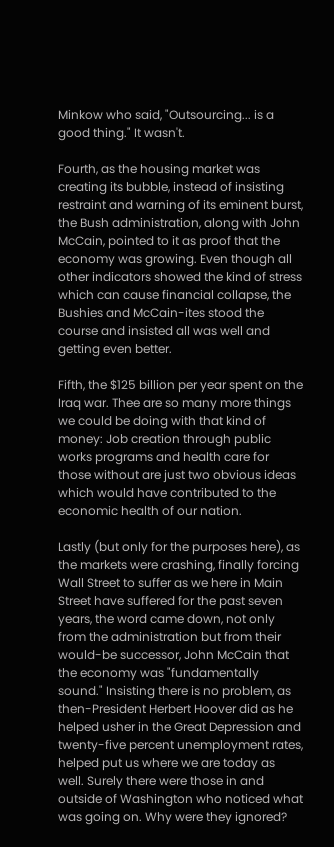Minkow who said, "Outsourcing... is a good thing." It wasn't.

Fourth, as the housing market was creating its bubble, instead of insisting restraint and warning of its eminent burst, the Bush administration, along with John McCain, pointed to it as proof that the economy was growing. Even though all other indicators showed the kind of stress which can cause financial collapse, the Bushies and McCain-ites stood the course and insisted all was well and getting even better.

Fifth, the $125 billion per year spent on the Iraq war. Thee are so many more things we could be doing with that kind of money: Job creation through public works programs and health care for those without are just two obvious ideas which would have contributed to the economic health of our nation.

Lastly (but only for the purposes here), as the markets were crashing, finally forcing Wall Street to suffer as we here in Main Street have suffered for the past seven years, the word came down, not only from the administration but from their would-be successor, John McCain that the economy was "fundamentally sound." Insisting there is no problem, as then-President Herbert Hoover did as he helped usher in the Great Depression and twenty-five percent unemployment rates, helped put us where we are today as well. Surely there were those in and outside of Washington who noticed what was going on. Why were they ignored?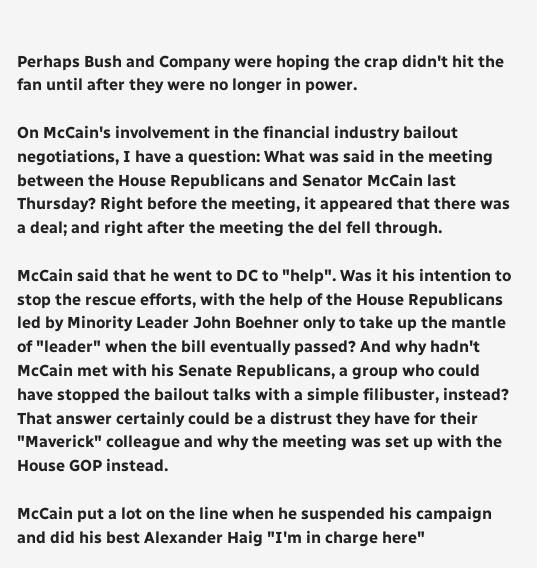Perhaps Bush and Company were hoping the crap didn't hit the fan until after they were no longer in power.

On McCain's involvement in the financial industry bailout negotiations, I have a question: What was said in the meeting between the House Republicans and Senator McCain last Thursday? Right before the meeting, it appeared that there was a deal; and right after the meeting the del fell through.

McCain said that he went to DC to "help". Was it his intention to stop the rescue efforts, with the help of the House Republicans led by Minority Leader John Boehner only to take up the mantle of "leader" when the bill eventually passed? And why hadn't McCain met with his Senate Republicans, a group who could have stopped the bailout talks with a simple filibuster, instead? That answer certainly could be a distrust they have for their "Maverick" colleague and why the meeting was set up with the House GOP instead.

McCain put a lot on the line when he suspended his campaign and did his best Alexander Haig "I'm in charge here"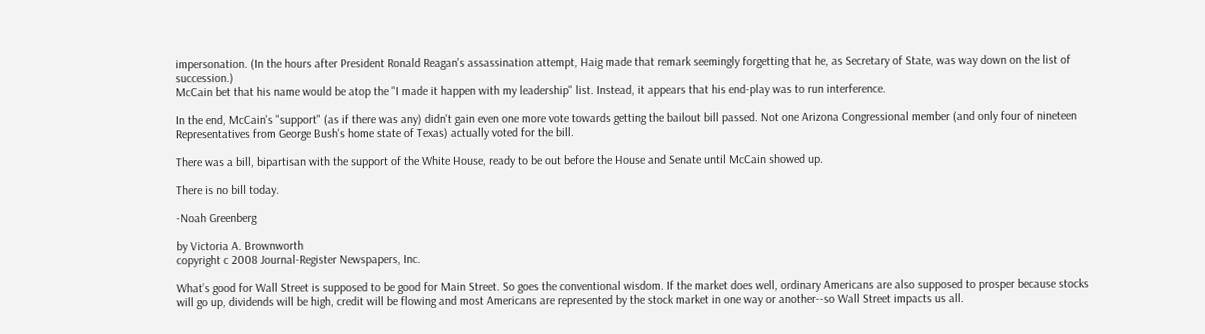impersonation. (In the hours after President Ronald Reagan's assassination attempt, Haig made that remark seemingly forgetting that he, as Secretary of State, was way down on the list of succession.)
McCain bet that his name would be atop the "I made it happen with my leadership" list. Instead, it appears that his end-play was to run interference.

In the end, McCain's "support" (as if there was any) didn't gain even one more vote towards getting the bailout bill passed. Not one Arizona Congressional member (and only four of nineteen Representatives from George Bush's home state of Texas) actually voted for the bill.

There was a bill, bipartisan with the support of the White House, ready to be out before the House and Senate until McCain showed up.

There is no bill today.

-Noah Greenberg

by Victoria A. Brownworth
copyright c 2008 Journal-Register Newspapers, Inc.

What’s good for Wall Street is supposed to be good for Main Street. So goes the conventional wisdom. If the market does well, ordinary Americans are also supposed to prosper because stocks will go up, dividends will be high, credit will be flowing and most Americans are represented by the stock market in one way or another--so Wall Street impacts us all.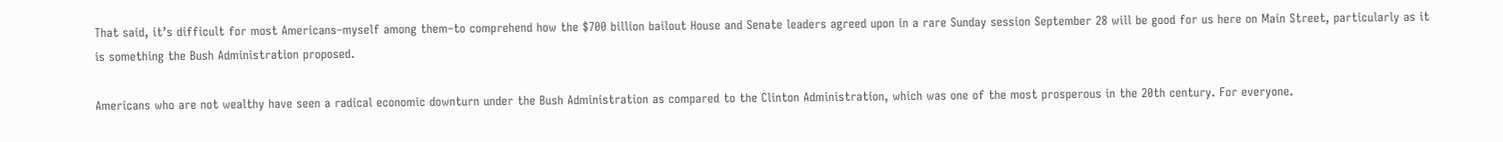That said, it’s difficult for most Americans–myself among them–to comprehend how the $700 billion bailout House and Senate leaders agreed upon in a rare Sunday session September 28 will be good for us here on Main Street, particularly as it is something the Bush Administration proposed.

Americans who are not wealthy have seen a radical economic downturn under the Bush Administration as compared to the Clinton Administration, which was one of the most prosperous in the 20th century. For everyone.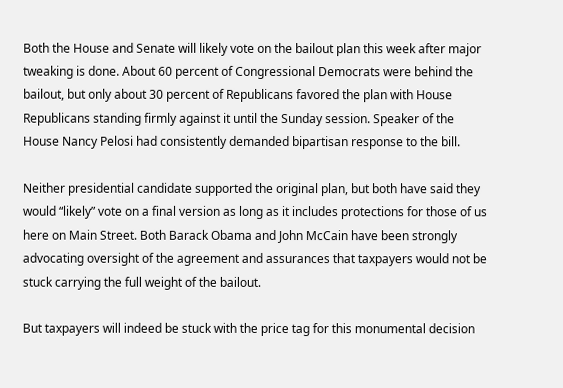Both the House and Senate will likely vote on the bailout plan this week after major tweaking is done. About 60 percent of Congressional Democrats were behind the bailout, but only about 30 percent of Republicans favored the plan with House Republicans standing firmly against it until the Sunday session. Speaker of the House Nancy Pelosi had consistently demanded bipartisan response to the bill.

Neither presidential candidate supported the original plan, but both have said they would “likely” vote on a final version as long as it includes protections for those of us here on Main Street. Both Barack Obama and John McCain have been strongly advocating oversight of the agreement and assurances that taxpayers would not be stuck carrying the full weight of the bailout.

But taxpayers will indeed be stuck with the price tag for this monumental decision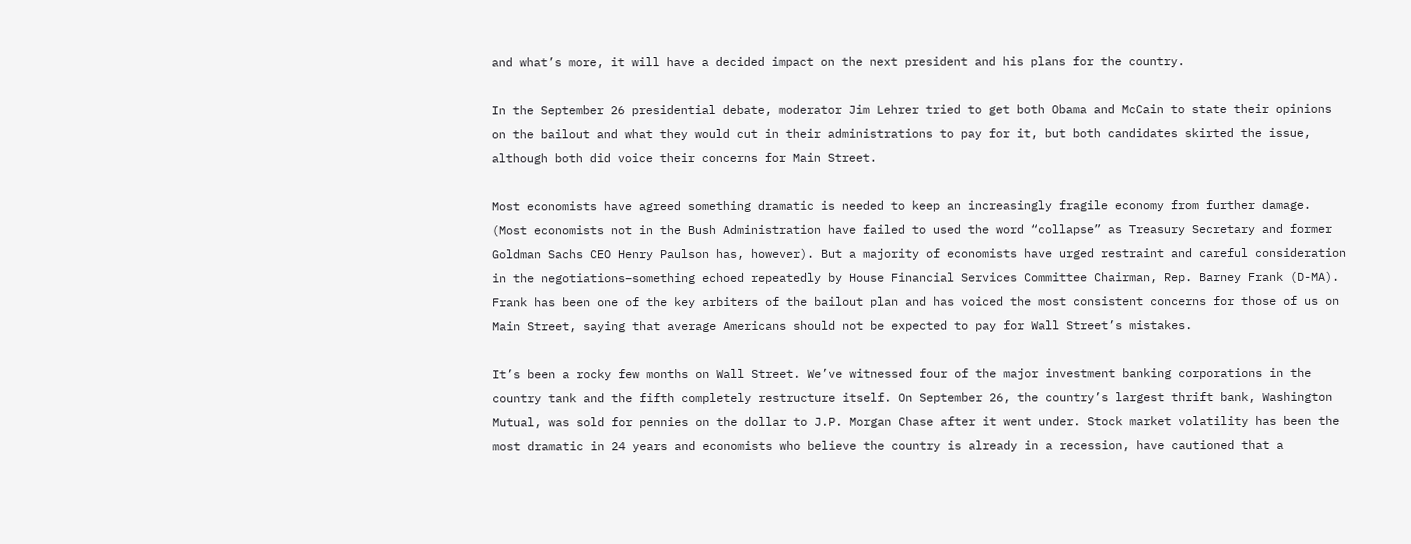and what’s more, it will have a decided impact on the next president and his plans for the country.

In the September 26 presidential debate, moderator Jim Lehrer tried to get both Obama and McCain to state their opinions on the bailout and what they would cut in their administrations to pay for it, but both candidates skirted the issue, although both did voice their concerns for Main Street.

Most economists have agreed something dramatic is needed to keep an increasingly fragile economy from further damage. (Most economists not in the Bush Administration have failed to used the word “collapse” as Treasury Secretary and former Goldman Sachs CEO Henry Paulson has, however). But a majority of economists have urged restraint and careful consideration in the negotiations–something echoed repeatedly by House Financial Services Committee Chairman, Rep. Barney Frank (D-MA). Frank has been one of the key arbiters of the bailout plan and has voiced the most consistent concerns for those of us on Main Street, saying that average Americans should not be expected to pay for Wall Street’s mistakes.

It’s been a rocky few months on Wall Street. We’ve witnessed four of the major investment banking corporations in the country tank and the fifth completely restructure itself. On September 26, the country’s largest thrift bank, Washington Mutual, was sold for pennies on the dollar to J.P. Morgan Chase after it went under. Stock market volatility has been the most dramatic in 24 years and economists who believe the country is already in a recession, have cautioned that a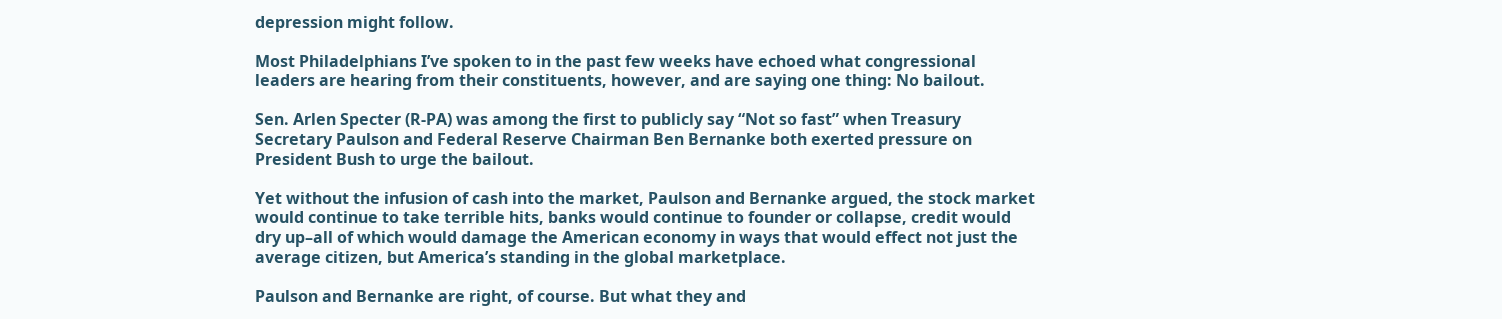depression might follow.

Most Philadelphians I’ve spoken to in the past few weeks have echoed what congressional leaders are hearing from their constituents, however, and are saying one thing: No bailout.

Sen. Arlen Specter (R-PA) was among the first to publicly say “Not so fast” when Treasury Secretary Paulson and Federal Reserve Chairman Ben Bernanke both exerted pressure on President Bush to urge the bailout.

Yet without the infusion of cash into the market, Paulson and Bernanke argued, the stock market would continue to take terrible hits, banks would continue to founder or collapse, credit would dry up–all of which would damage the American economy in ways that would effect not just the average citizen, but America’s standing in the global marketplace.

Paulson and Bernanke are right, of course. But what they and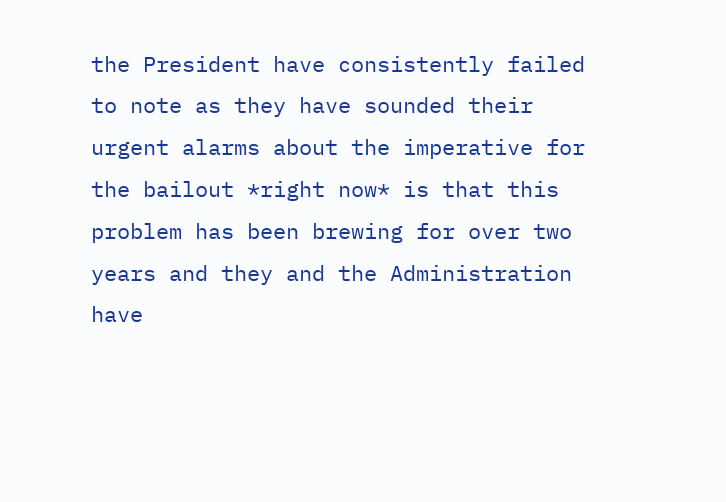the President have consistently failed to note as they have sounded their urgent alarms about the imperative for the bailout *right now* is that this problem has been brewing for over two years and they and the Administration have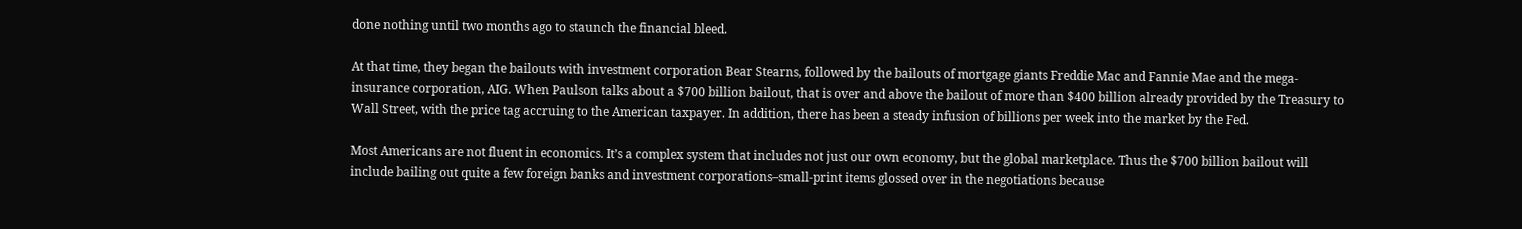done nothing until two months ago to staunch the financial bleed.

At that time, they began the bailouts with investment corporation Bear Stearns, followed by the bailouts of mortgage giants Freddie Mac and Fannie Mae and the mega-insurance corporation, AIG. When Paulson talks about a $700 billion bailout, that is over and above the bailout of more than $400 billion already provided by the Treasury to Wall Street, with the price tag accruing to the American taxpayer. In addition, there has been a steady infusion of billions per week into the market by the Fed.

Most Americans are not fluent in economics. It’s a complex system that includes not just our own economy, but the global marketplace. Thus the $700 billion bailout will include bailing out quite a few foreign banks and investment corporations–small-print items glossed over in the negotiations because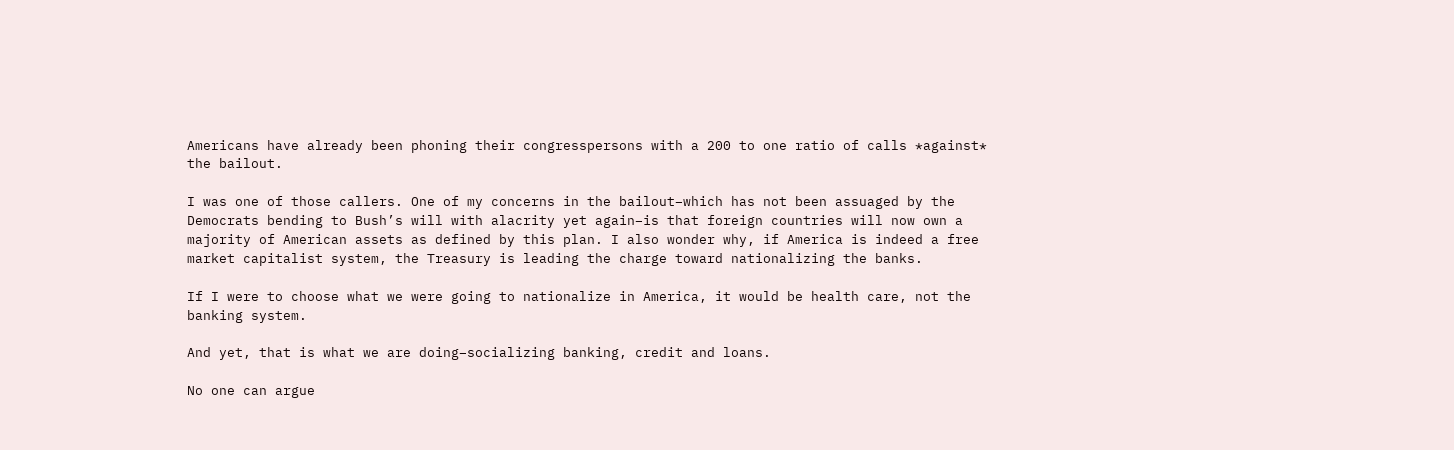Americans have already been phoning their congresspersons with a 200 to one ratio of calls *against* the bailout.

I was one of those callers. One of my concerns in the bailout–which has not been assuaged by the Democrats bending to Bush’s will with alacrity yet again–is that foreign countries will now own a majority of American assets as defined by this plan. I also wonder why, if America is indeed a free market capitalist system, the Treasury is leading the charge toward nationalizing the banks.

If I were to choose what we were going to nationalize in America, it would be health care, not the banking system.

And yet, that is what we are doing–socializing banking, credit and loans.

No one can argue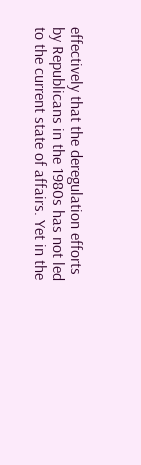effectively that the deregulation efforts by Republicans in the 1980s has not led to the current state of affairs. Yet in the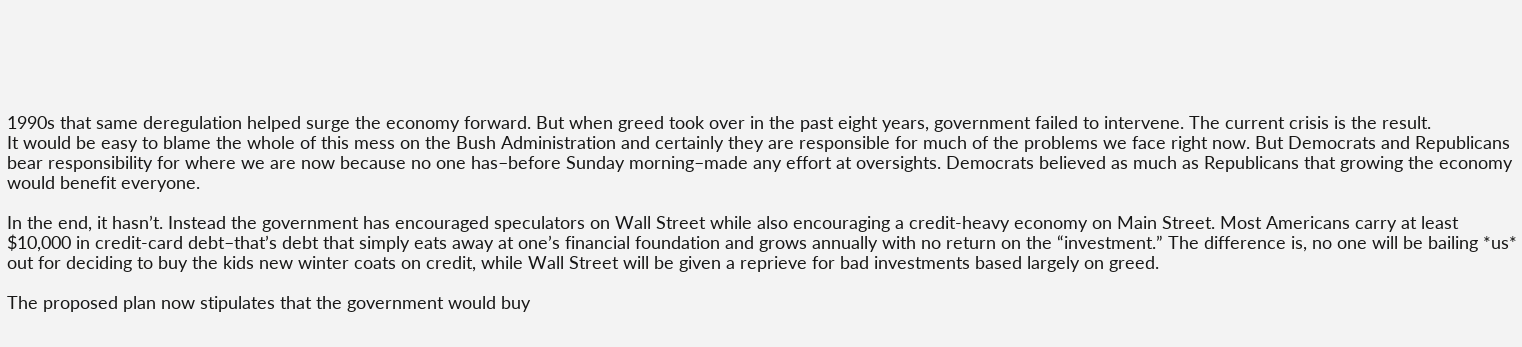1990s that same deregulation helped surge the economy forward. But when greed took over in the past eight years, government failed to intervene. The current crisis is the result.
It would be easy to blame the whole of this mess on the Bush Administration and certainly they are responsible for much of the problems we face right now. But Democrats and Republicans bear responsibility for where we are now because no one has–before Sunday morning–made any effort at oversights. Democrats believed as much as Republicans that growing the economy would benefit everyone.

In the end, it hasn’t. Instead the government has encouraged speculators on Wall Street while also encouraging a credit-heavy economy on Main Street. Most Americans carry at least $10,000 in credit-card debt–that’s debt that simply eats away at one’s financial foundation and grows annually with no return on the “investment.” The difference is, no one will be bailing *us* out for deciding to buy the kids new winter coats on credit, while Wall Street will be given a reprieve for bad investments based largely on greed.

The proposed plan now stipulates that the government would buy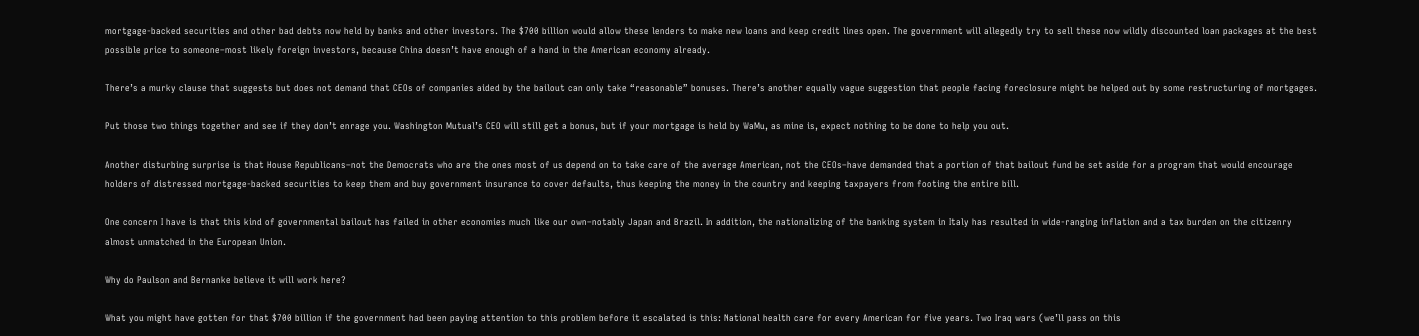mortgage-backed securities and other bad debts now held by banks and other investors. The $700 billion would allow these lenders to make new loans and keep credit lines open. The government will allegedly try to sell these now wildly discounted loan packages at the best possible price to someone–most likely foreign investors, because China doesn’t have enough of a hand in the American economy already.

There’s a murky clause that suggests but does not demand that CEOs of companies aided by the bailout can only take “reasonable” bonuses. There’s another equally vague suggestion that people facing foreclosure might be helped out by some restructuring of mortgages.

Put those two things together and see if they don’t enrage you. Washington Mutual’s CEO will still get a bonus, but if your mortgage is held by WaMu, as mine is, expect nothing to be done to help you out.

Another disturbing surprise is that House Republicans–not the Democrats who are the ones most of us depend on to take care of the average American, not the CEOs–have demanded that a portion of that bailout fund be set aside for a program that would encourage holders of distressed mortgage-backed securities to keep them and buy government insurance to cover defaults, thus keeping the money in the country and keeping taxpayers from footing the entire bill.

One concern I have is that this kind of governmental bailout has failed in other economies much like our own–notably Japan and Brazil. In addition, the nationalizing of the banking system in Italy has resulted in wide-ranging inflation and a tax burden on the citizenry almost unmatched in the European Union.

Why do Paulson and Bernanke believe it will work here?

What you might have gotten for that $700 billion if the government had been paying attention to this problem before it escalated is this: National health care for every American for five years. Two Iraq wars (we’ll pass on this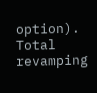option). Total revamping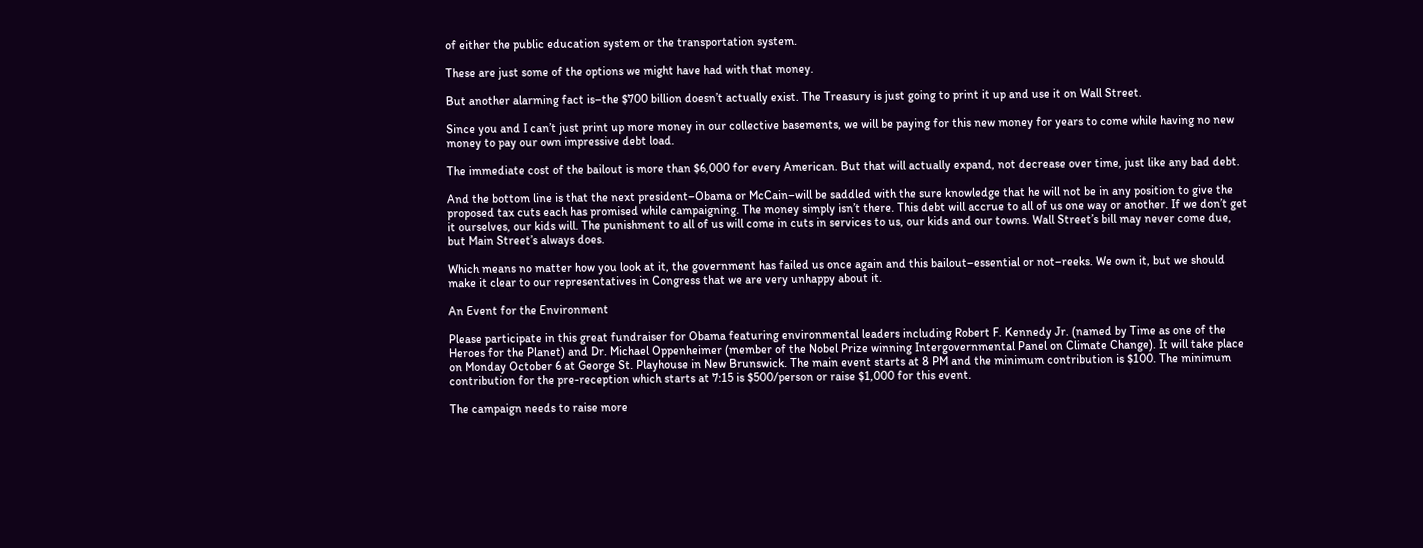of either the public education system or the transportation system.

These are just some of the options we might have had with that money.

But another alarming fact is–the $700 billion doesn’t actually exist. The Treasury is just going to print it up and use it on Wall Street.

Since you and I can’t just print up more money in our collective basements, we will be paying for this new money for years to come while having no new money to pay our own impressive debt load.

The immediate cost of the bailout is more than $6,000 for every American. But that will actually expand, not decrease over time, just like any bad debt.

And the bottom line is that the next president–Obama or McCain–will be saddled with the sure knowledge that he will not be in any position to give the proposed tax cuts each has promised while campaigning. The money simply isn’t there. This debt will accrue to all of us one way or another. If we don’t get it ourselves, our kids will. The punishment to all of us will come in cuts in services to us, our kids and our towns. Wall Street’s bill may never come due, but Main Street’s always does.

Which means no matter how you look at it, the government has failed us once again and this bailout–essential or not–reeks. We own it, but we should make it clear to our representatives in Congress that we are very unhappy about it.

An Event for the Environment

Please participate in this great fundraiser for Obama featuring environmental leaders including Robert F. Kennedy Jr. (named by Time as one of the Heroes for the Planet) and Dr. Michael Oppenheimer (member of the Nobel Prize winning Intergovernmental Panel on Climate Change). It will take place on Monday October 6 at George St. Playhouse in New Brunswick. The main event starts at 8 PM and the minimum contribution is $100. The minimum contribution for the pre-reception which starts at 7:15 is $500/person or raise $1,000 for this event.

The campaign needs to raise more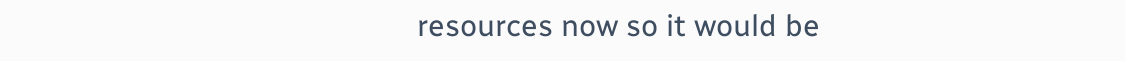resources now so it would be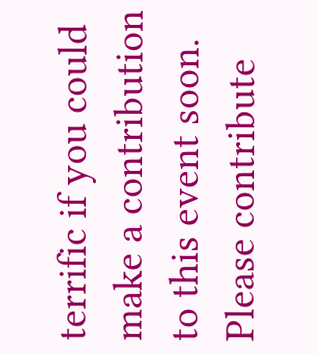terrific if you could make a contribution to this event soon. Please contribute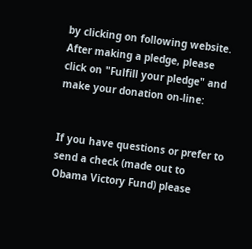by clicking on following website. After making a pledge, please click on "Fulfill your pledge" and make your donation on-line:


If you have questions or prefer to send a check (made out to Obama Victory Fund) please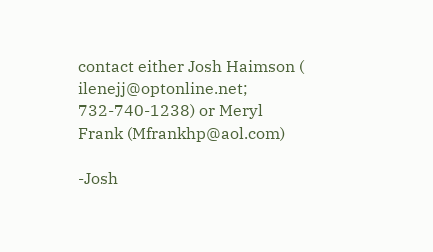contact either Josh Haimson ( ilenejj@optonline.net;  732-740-1238) or Meryl Frank (Mfrankhp@aol.com)

-Josh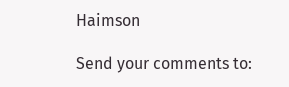Haimson

Send your comments to: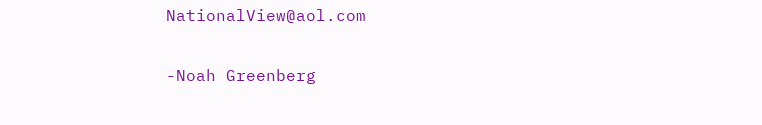NationalView@aol.com

-Noah Greenberg